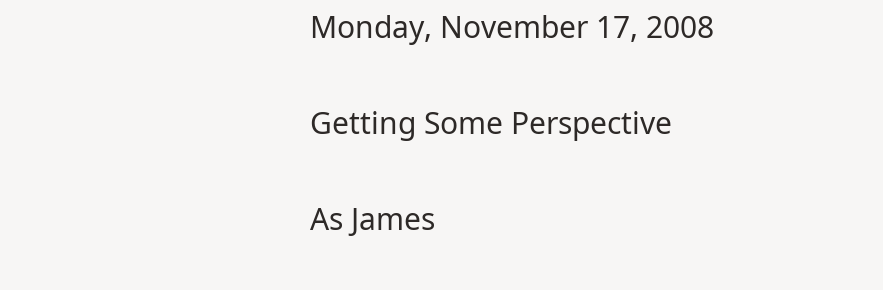Monday, November 17, 2008

Getting Some Perspective

As James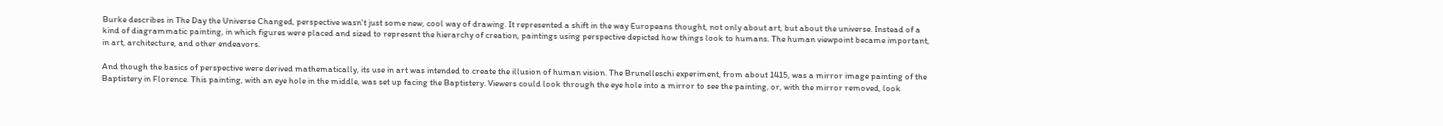Burke describes in The Day the Universe Changed, perspective wasn't just some new, cool way of drawing. It represented a shift in the way Europeans thought, not only about art, but about the universe. Instead of a kind of diagrammatic painting, in which figures were placed and sized to represent the hierarchy of creation, paintings using perspective depicted how things look to humans. The human viewpoint became important, in art, architecture, and other endeavors.

And though the basics of perspective were derived mathematically, its use in art was intended to create the illusion of human vision. The Brunelleschi experiment, from about 1415, was a mirror image painting of the Baptistery in Florence. This painting, with an eye hole in the middle, was set up facing the Baptistery. Viewers could look through the eye hole into a mirror to see the painting, or, with the mirror removed, look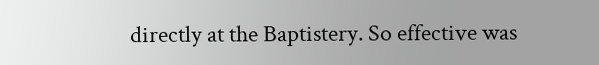directly at the Baptistery. So effective was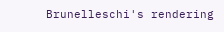Brunelleschi's rendering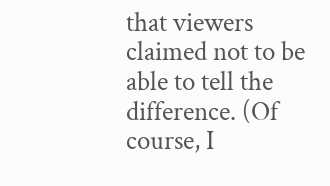that viewers claimed not to be able to tell the difference. (Of course, I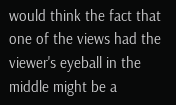would think the fact that one of the views had the viewer's eyeball in the middle might be a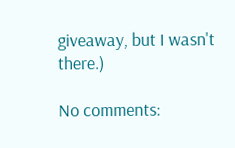giveaway, but I wasn't there.)

No comments: